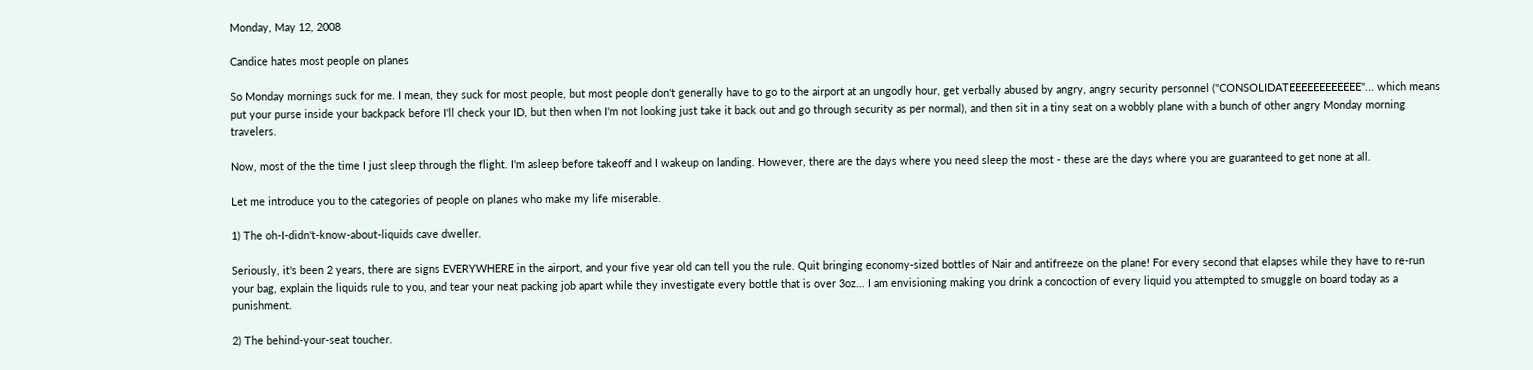Monday, May 12, 2008

Candice hates most people on planes

So Monday mornings suck for me. I mean, they suck for most people, but most people don't generally have to go to the airport at an ungodly hour, get verbally abused by angry, angry security personnel ("CONSOLIDATEEEEEEEEEEEE"... which means put your purse inside your backpack before I'll check your ID, but then when I'm not looking just take it back out and go through security as per normal), and then sit in a tiny seat on a wobbly plane with a bunch of other angry Monday morning travelers.

Now, most of the the time I just sleep through the flight. I'm asleep before takeoff and I wakeup on landing. However, there are the days where you need sleep the most - these are the days where you are guaranteed to get none at all.

Let me introduce you to the categories of people on planes who make my life miserable.

1) The oh-I-didn't-know-about-liquids cave dweller.

Seriously, it's been 2 years, there are signs EVERYWHERE in the airport, and your five year old can tell you the rule. Quit bringing economy-sized bottles of Nair and antifreeze on the plane! For every second that elapses while they have to re-run your bag, explain the liquids rule to you, and tear your neat packing job apart while they investigate every bottle that is over 3oz... I am envisioning making you drink a concoction of every liquid you attempted to smuggle on board today as a punishment.

2) The behind-your-seat toucher.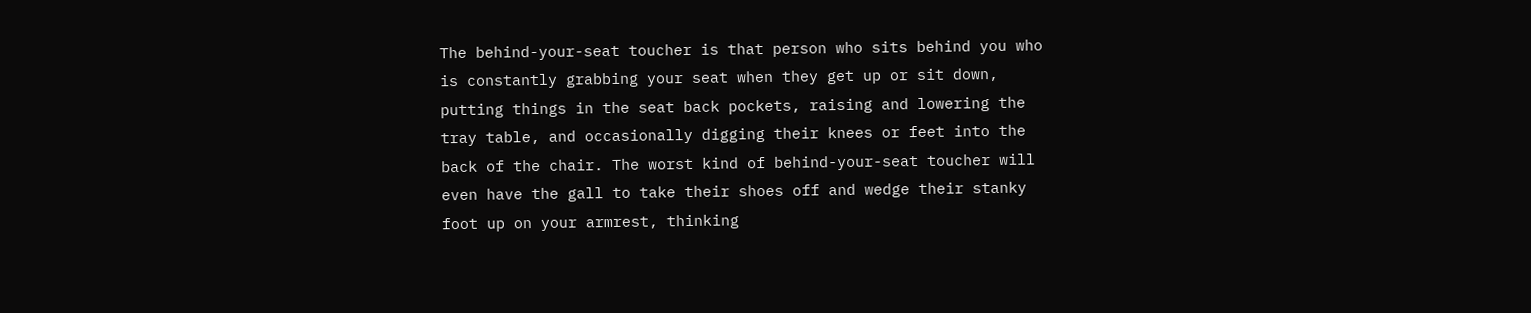The behind-your-seat toucher is that person who sits behind you who is constantly grabbing your seat when they get up or sit down, putting things in the seat back pockets, raising and lowering the tray table, and occasionally digging their knees or feet into the back of the chair. The worst kind of behind-your-seat toucher will even have the gall to take their shoes off and wedge their stanky foot up on your armrest, thinking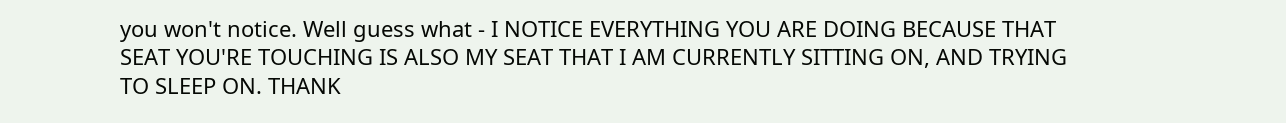you won't notice. Well guess what - I NOTICE EVERYTHING YOU ARE DOING BECAUSE THAT SEAT YOU'RE TOUCHING IS ALSO MY SEAT THAT I AM CURRENTLY SITTING ON, AND TRYING TO SLEEP ON. THANK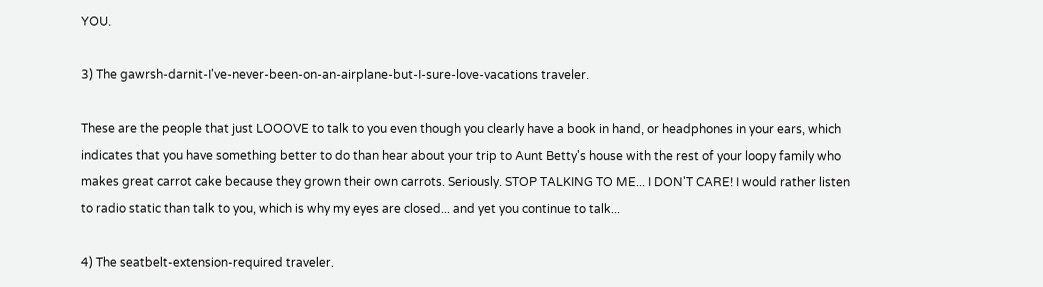YOU.

3) The gawrsh-darnit-I've-never-been-on-an-airplane-but-I-sure-love-vacations traveler.

These are the people that just LOOOVE to talk to you even though you clearly have a book in hand, or headphones in your ears, which indicates that you have something better to do than hear about your trip to Aunt Betty's house with the rest of your loopy family who makes great carrot cake because they grown their own carrots. Seriously. STOP TALKING TO ME... I DON'T CARE! I would rather listen to radio static than talk to you, which is why my eyes are closed... and yet you continue to talk...

4) The seatbelt-extension-required traveler.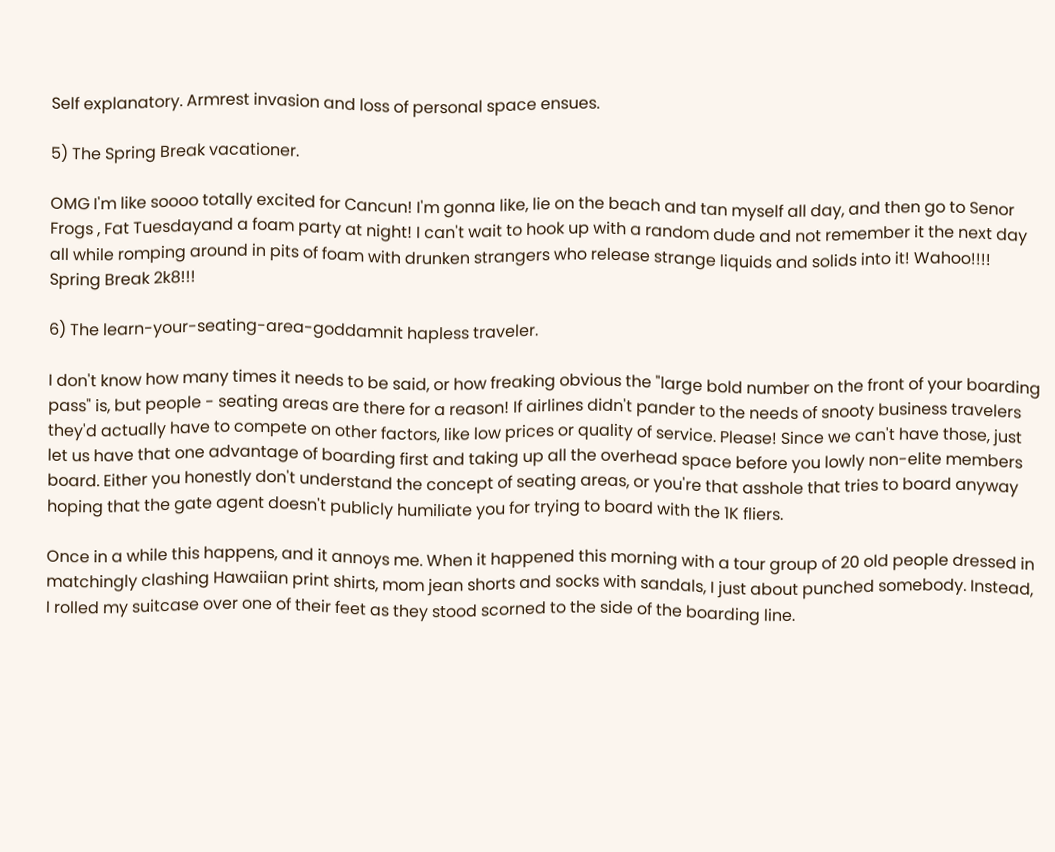Self explanatory. Armrest invasion and loss of personal space ensues.

5) The Spring Break vacationer.

OMG I'm like soooo totally excited for Cancun! I'm gonna like, lie on the beach and tan myself all day, and then go to Senor Frogs , Fat Tuesdayand a foam party at night! I can't wait to hook up with a random dude and not remember it the next day all while romping around in pits of foam with drunken strangers who release strange liquids and solids into it! Wahoo!!!! Spring Break 2k8!!!

6) The learn-your-seating-area-goddamnit hapless traveler.

I don't know how many times it needs to be said, or how freaking obvious the "large bold number on the front of your boarding pass" is, but people - seating areas are there for a reason! If airlines didn't pander to the needs of snooty business travelers they'd actually have to compete on other factors, like low prices or quality of service. Please! Since we can't have those, just let us have that one advantage of boarding first and taking up all the overhead space before you lowly non-elite members board. Either you honestly don't understand the concept of seating areas, or you're that asshole that tries to board anyway hoping that the gate agent doesn't publicly humiliate you for trying to board with the 1K fliers.

Once in a while this happens, and it annoys me. When it happened this morning with a tour group of 20 old people dressed in matchingly clashing Hawaiian print shirts, mom jean shorts and socks with sandals, I just about punched somebody. Instead, I rolled my suitcase over one of their feet as they stood scorned to the side of the boarding line.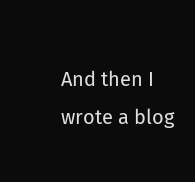And then I wrote a blog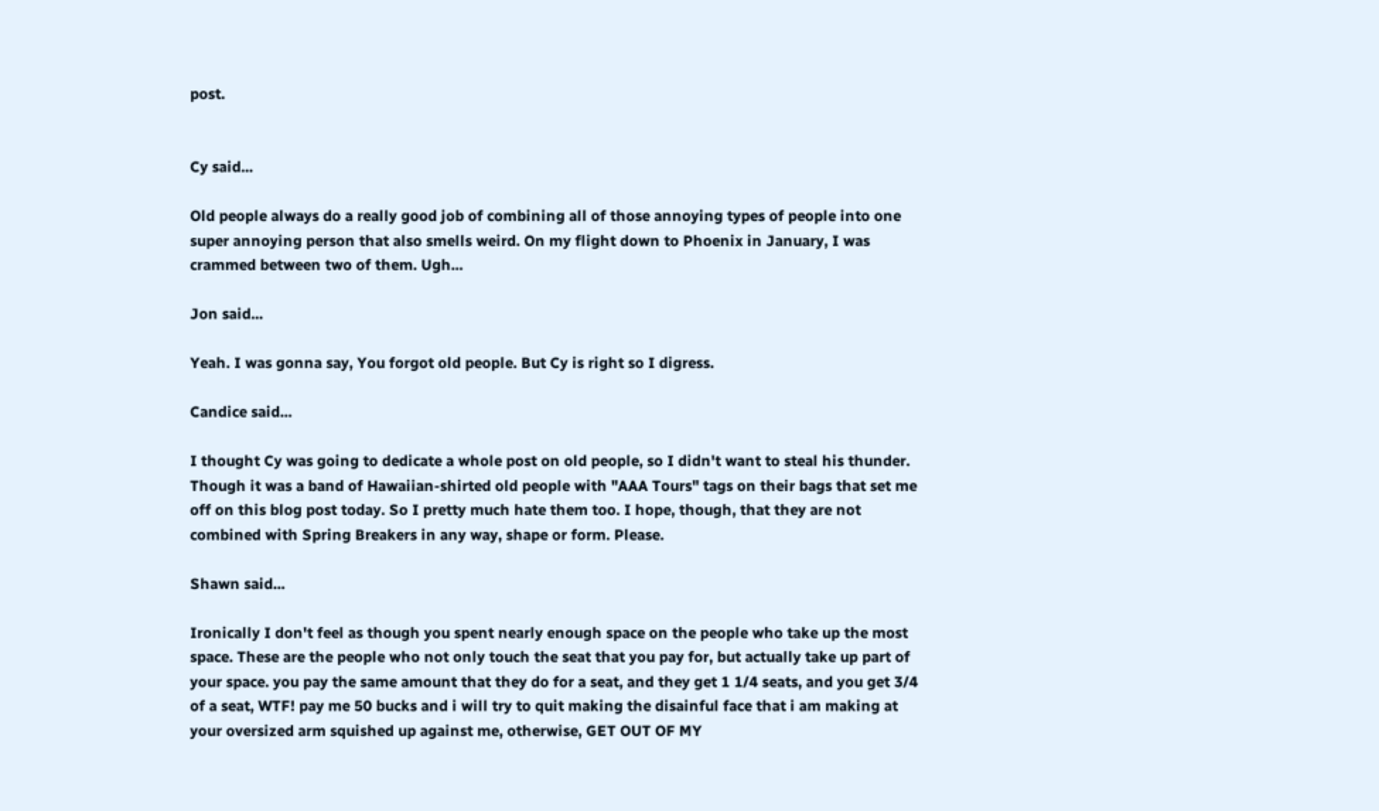post.


Cy said...

Old people always do a really good job of combining all of those annoying types of people into one super annoying person that also smells weird. On my flight down to Phoenix in January, I was crammed between two of them. Ugh...

Jon said...

Yeah. I was gonna say, You forgot old people. But Cy is right so I digress.

Candice said...

I thought Cy was going to dedicate a whole post on old people, so I didn't want to steal his thunder. Though it was a band of Hawaiian-shirted old people with "AAA Tours" tags on their bags that set me off on this blog post today. So I pretty much hate them too. I hope, though, that they are not combined with Spring Breakers in any way, shape or form. Please.

Shawn said...

Ironically I don't feel as though you spent nearly enough space on the people who take up the most space. These are the people who not only touch the seat that you pay for, but actually take up part of your space. you pay the same amount that they do for a seat, and they get 1 1/4 seats, and you get 3/4 of a seat, WTF! pay me 50 bucks and i will try to quit making the disainful face that i am making at your oversized arm squished up against me, otherwise, GET OUT OF MY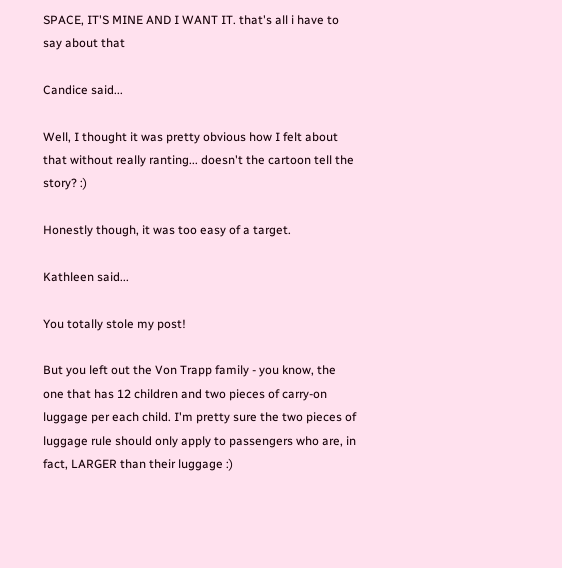SPACE, IT'S MINE AND I WANT IT. that's all i have to say about that

Candice said...

Well, I thought it was pretty obvious how I felt about that without really ranting... doesn't the cartoon tell the story? :)

Honestly though, it was too easy of a target.

Kathleen said...

You totally stole my post!

But you left out the Von Trapp family - you know, the one that has 12 children and two pieces of carry-on luggage per each child. I'm pretty sure the two pieces of luggage rule should only apply to passengers who are, in fact, LARGER than their luggage :)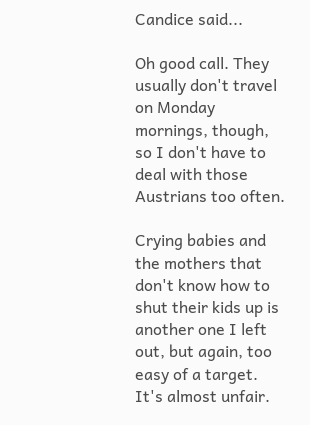Candice said...

Oh good call. They usually don't travel on Monday mornings, though, so I don't have to deal with those Austrians too often.

Crying babies and the mothers that don't know how to shut their kids up is another one I left out, but again, too easy of a target. It's almost unfair.